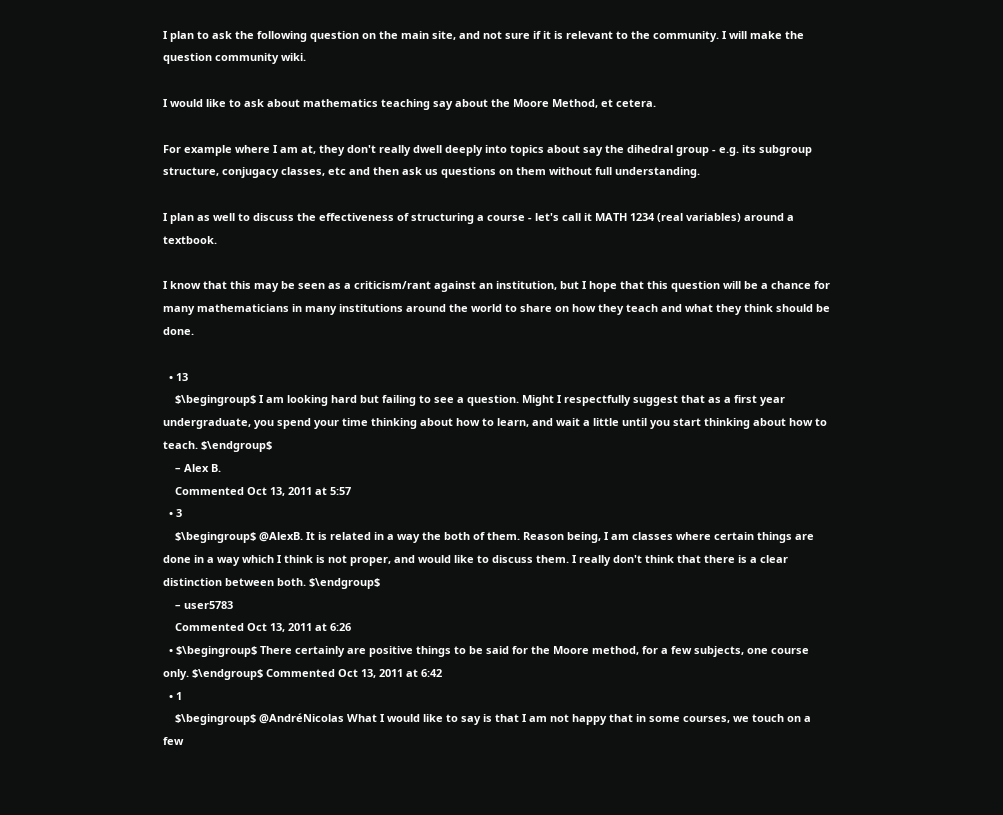I plan to ask the following question on the main site, and not sure if it is relevant to the community. I will make the question community wiki.

I would like to ask about mathematics teaching say about the Moore Method, et cetera.

For example where I am at, they don't really dwell deeply into topics about say the dihedral group - e.g. its subgroup structure, conjugacy classes, etc and then ask us questions on them without full understanding.

I plan as well to discuss the effectiveness of structuring a course - let's call it MATH 1234 (real variables) around a textbook.

I know that this may be seen as a criticism/rant against an institution, but I hope that this question will be a chance for many mathematicians in many institutions around the world to share on how they teach and what they think should be done.

  • 13
    $\begingroup$ I am looking hard but failing to see a question. Might I respectfully suggest that as a first year undergraduate, you spend your time thinking about how to learn, and wait a little until you start thinking about how to teach. $\endgroup$
    – Alex B.
    Commented Oct 13, 2011 at 5:57
  • 3
    $\begingroup$ @AlexB. It is related in a way the both of them. Reason being, I am classes where certain things are done in a way which I think is not proper, and would like to discuss them. I really don't think that there is a clear distinction between both. $\endgroup$
    – user5783
    Commented Oct 13, 2011 at 6:26
  • $\begingroup$ There certainly are positive things to be said for the Moore method, for a few subjects, one course only. $\endgroup$ Commented Oct 13, 2011 at 6:42
  • 1
    $\begingroup$ @AndréNicolas What I would like to say is that I am not happy that in some courses, we touch on a few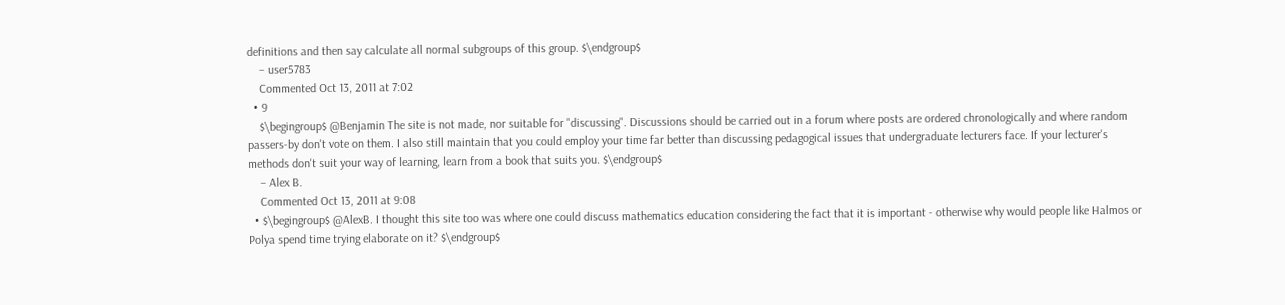definitions and then say calculate all normal subgroups of this group. $\endgroup$
    – user5783
    Commented Oct 13, 2011 at 7:02
  • 9
    $\begingroup$ @Benjamin The site is not made, nor suitable for "discussing". Discussions should be carried out in a forum where posts are ordered chronologically and where random passers-by don't vote on them. I also still maintain that you could employ your time far better than discussing pedagogical issues that undergraduate lecturers face. If your lecturer's methods don't suit your way of learning, learn from a book that suits you. $\endgroup$
    – Alex B.
    Commented Oct 13, 2011 at 9:08
  • $\begingroup$ @AlexB. I thought this site too was where one could discuss mathematics education considering the fact that it is important - otherwise why would people like Halmos or Polya spend time trying elaborate on it? $\endgroup$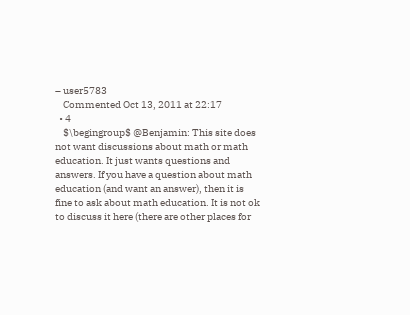– user5783
    Commented Oct 13, 2011 at 22:17
  • 4
    $\begingroup$ @Benjamin: This site does not want discussions about math or math education. It just wants questions and answers. If you have a question about math education (and want an answer), then it is fine to ask about math education. It is not ok to discuss it here (there are other places for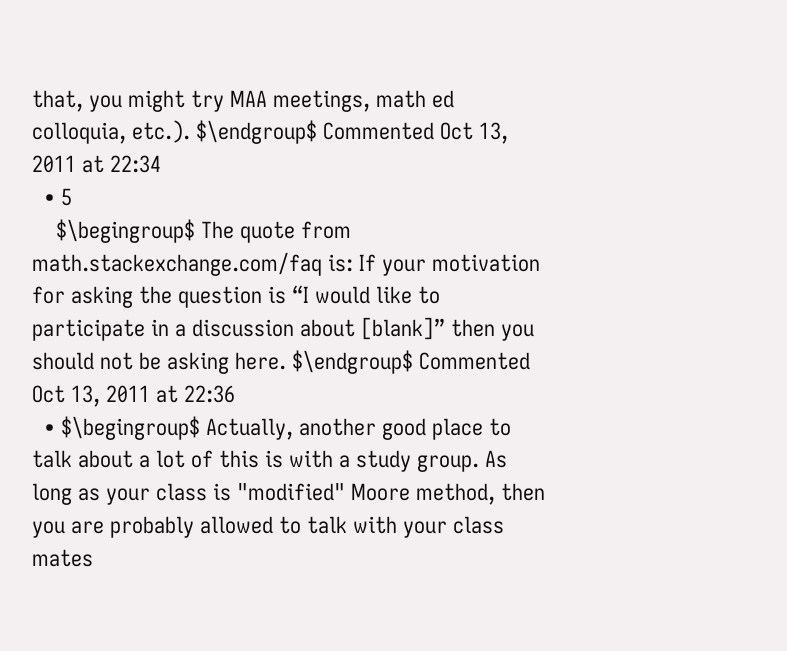that, you might try MAA meetings, math ed colloquia, etc.). $\endgroup$ Commented Oct 13, 2011 at 22:34
  • 5
    $\begingroup$ The quote from math.stackexchange.com/faq is: If your motivation for asking the question is “I would like to participate in a discussion about [blank]” then you should not be asking here. $\endgroup$ Commented Oct 13, 2011 at 22:36
  • $\begingroup$ Actually, another good place to talk about a lot of this is with a study group. As long as your class is "modified" Moore method, then you are probably allowed to talk with your class mates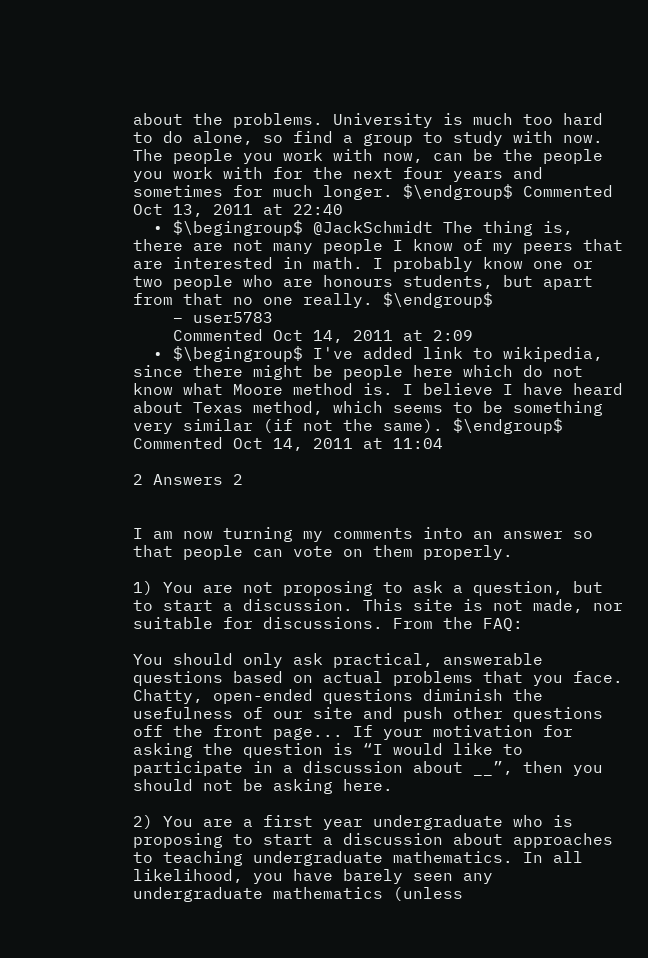about the problems. University is much too hard to do alone, so find a group to study with now. The people you work with now, can be the people you work with for the next four years and sometimes for much longer. $\endgroup$ Commented Oct 13, 2011 at 22:40
  • $\begingroup$ @JackSchmidt The thing is, there are not many people I know of my peers that are interested in math. I probably know one or two people who are honours students, but apart from that no one really. $\endgroup$
    – user5783
    Commented Oct 14, 2011 at 2:09
  • $\begingroup$ I've added link to wikipedia, since there might be people here which do not know what Moore method is. I believe I have heard about Texas method, which seems to be something very similar (if not the same). $\endgroup$ Commented Oct 14, 2011 at 11:04

2 Answers 2


I am now turning my comments into an answer so that people can vote on them properly.

1) You are not proposing to ask a question, but to start a discussion. This site is not made, nor suitable for discussions. From the FAQ:

You should only ask practical, answerable questions based on actual problems that you face. Chatty, open-ended questions diminish the usefulness of our site and push other questions off the front page... If your motivation for asking the question is “I would like to participate in a discussion about __”, then you should not be asking here.

2) You are a first year undergraduate who is proposing to start a discussion about approaches to teaching undergraduate mathematics. In all likelihood, you have barely seen any undergraduate mathematics (unless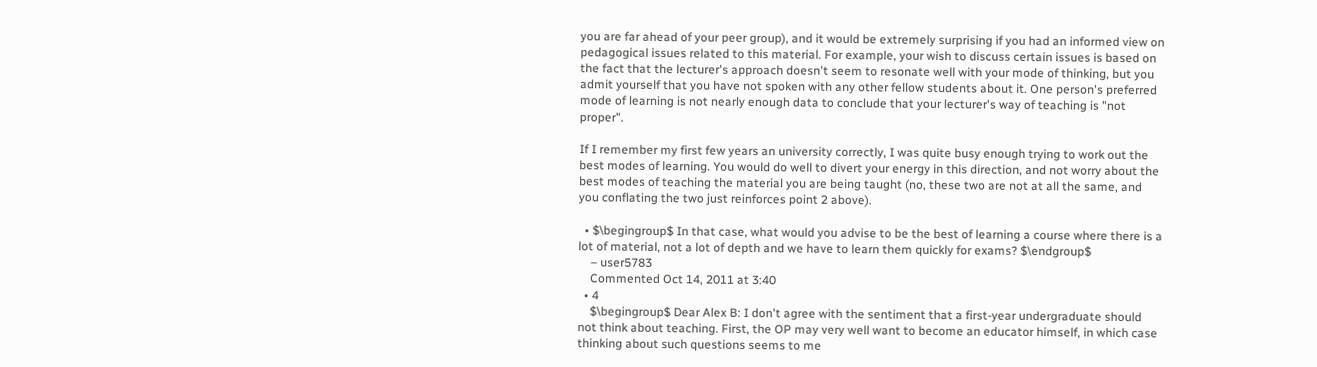you are far ahead of your peer group), and it would be extremely surprising if you had an informed view on pedagogical issues related to this material. For example, your wish to discuss certain issues is based on the fact that the lecturer's approach doesn't seem to resonate well with your mode of thinking, but you admit yourself that you have not spoken with any other fellow students about it. One person's preferred mode of learning is not nearly enough data to conclude that your lecturer's way of teaching is "not proper".

If I remember my first few years an university correctly, I was quite busy enough trying to work out the best modes of learning. You would do well to divert your energy in this direction, and not worry about the best modes of teaching the material you are being taught (no, these two are not at all the same, and you conflating the two just reinforces point 2 above).

  • $\begingroup$ In that case, what would you advise to be the best of learning a course where there is a lot of material, not a lot of depth and we have to learn them quickly for exams? $\endgroup$
    – user5783
    Commented Oct 14, 2011 at 3:40
  • 4
    $\begingroup$ Dear Alex B: I don't agree with the sentiment that a first-year undergraduate should not think about teaching. First, the OP may very well want to become an educator himself, in which case thinking about such questions seems to me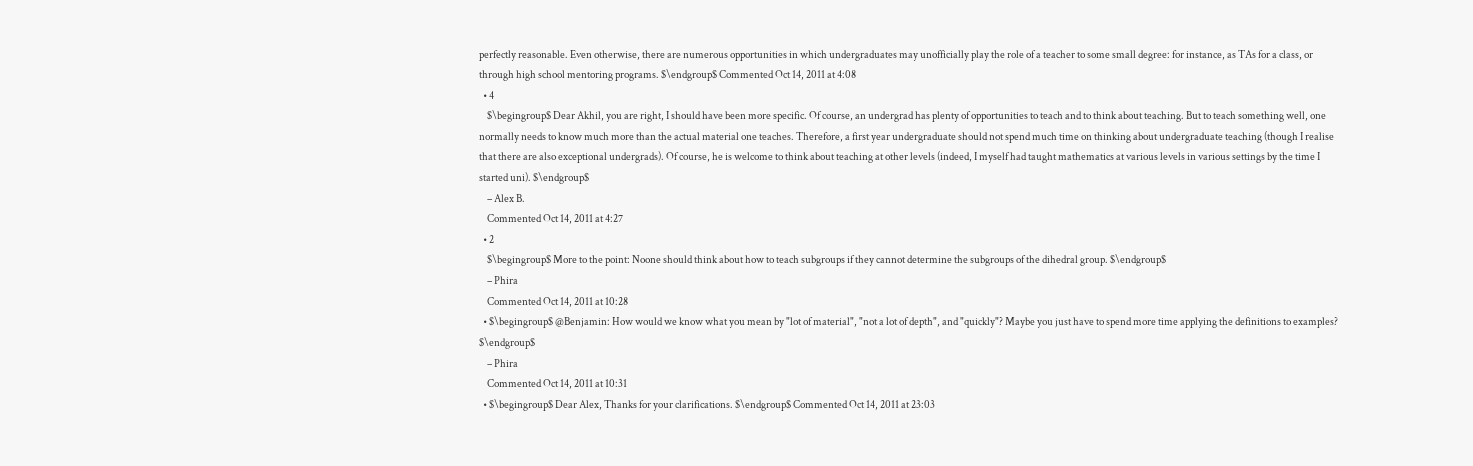perfectly reasonable. Even otherwise, there are numerous opportunities in which undergraduates may unofficially play the role of a teacher to some small degree: for instance, as TAs for a class, or through high school mentoring programs. $\endgroup$ Commented Oct 14, 2011 at 4:08
  • 4
    $\begingroup$ Dear Akhil, you are right, I should have been more specific. Of course, an undergrad has plenty of opportunities to teach and to think about teaching. But to teach something well, one normally needs to know much more than the actual material one teaches. Therefore, a first year undergraduate should not spend much time on thinking about undergraduate teaching (though I realise that there are also exceptional undergrads). Of course, he is welcome to think about teaching at other levels (indeed, I myself had taught mathematics at various levels in various settings by the time I started uni). $\endgroup$
    – Alex B.
    Commented Oct 14, 2011 at 4:27
  • 2
    $\begingroup$ More to the point: Noone should think about how to teach subgroups if they cannot determine the subgroups of the dihedral group. $\endgroup$
    – Phira
    Commented Oct 14, 2011 at 10:28
  • $\begingroup$ @Benjamin: How would we know what you mean by "lot of material", "not a lot of depth", and "quickly"? Maybe you just have to spend more time applying the definitions to examples? $\endgroup$
    – Phira
    Commented Oct 14, 2011 at 10:31
  • $\begingroup$ Dear Alex, Thanks for your clarifications. $\endgroup$ Commented Oct 14, 2011 at 23:03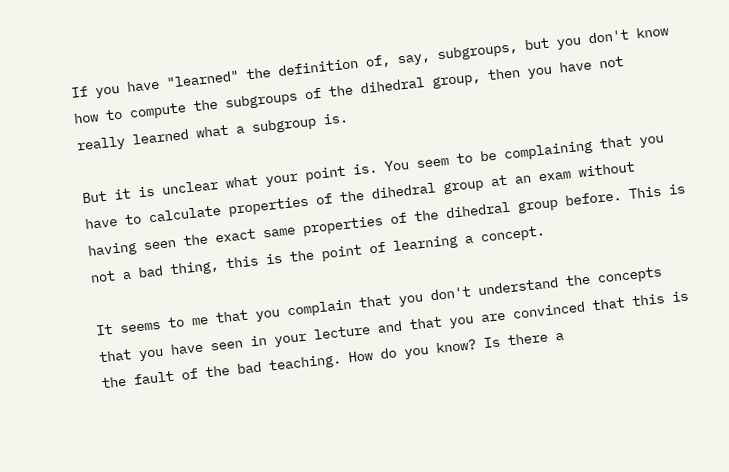If you have "learned" the definition of, say, subgroups, but you don't know how to compute the subgroups of the dihedral group, then you have not really learned what a subgroup is.

But it is unclear what your point is. You seem to be complaining that you have to calculate properties of the dihedral group at an exam without having seen the exact same properties of the dihedral group before. This is not a bad thing, this is the point of learning a concept.

It seems to me that you complain that you don't understand the concepts that you have seen in your lecture and that you are convinced that this is the fault of the bad teaching. How do you know? Is there a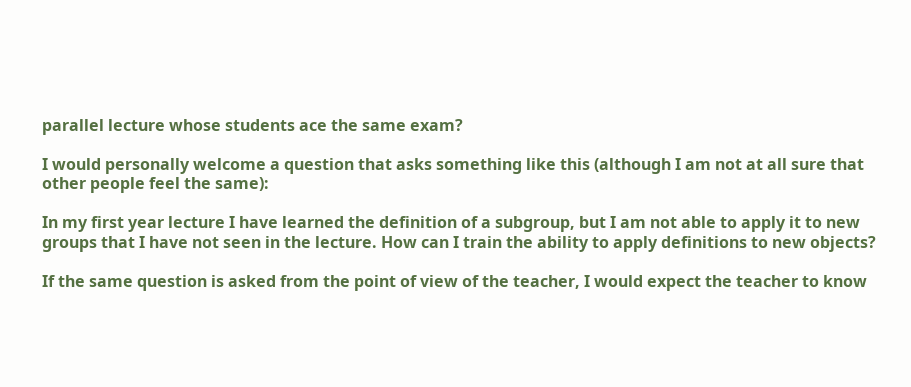parallel lecture whose students ace the same exam?

I would personally welcome a question that asks something like this (although I am not at all sure that other people feel the same):

In my first year lecture I have learned the definition of a subgroup, but I am not able to apply it to new groups that I have not seen in the lecture. How can I train the ability to apply definitions to new objects?

If the same question is asked from the point of view of the teacher, I would expect the teacher to know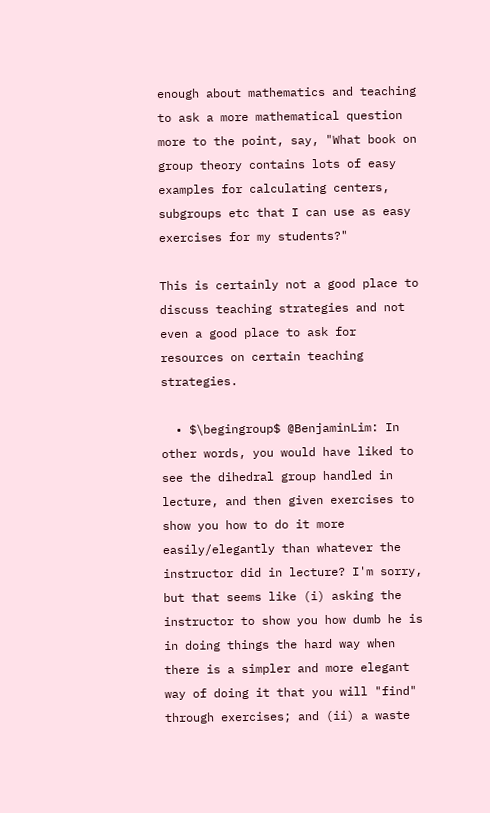enough about mathematics and teaching to ask a more mathematical question more to the point, say, "What book on group theory contains lots of easy examples for calculating centers, subgroups etc that I can use as easy exercises for my students?"

This is certainly not a good place to discuss teaching strategies and not even a good place to ask for resources on certain teaching strategies.

  • $\begingroup$ @BenjaminLim: In other words, you would have liked to see the dihedral group handled in lecture, and then given exercises to show you how to do it more easily/elegantly than whatever the instructor did in lecture? I'm sorry, but that seems like (i) asking the instructor to show you how dumb he is in doing things the hard way when there is a simpler and more elegant way of doing it that you will "find" through exercises; and (ii) a waste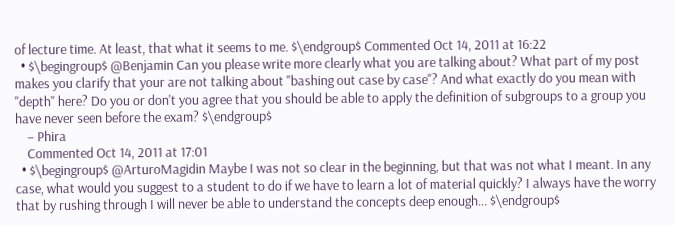of lecture time. At least, that what it seems to me. $\endgroup$ Commented Oct 14, 2011 at 16:22
  • $\begingroup$ @Benjamin Can you please write more clearly what you are talking about? What part of my post makes you clarify that your are not talking about "bashing out case by case"? And what exactly do you mean with "depth" here? Do you or don't you agree that you should be able to apply the definition of subgroups to a group you have never seen before the exam? $\endgroup$
    – Phira
    Commented Oct 14, 2011 at 17:01
  • $\begingroup$ @ArturoMagidin Maybe I was not so clear in the beginning, but that was not what I meant. In any case, what would you suggest to a student to do if we have to learn a lot of material quickly? I always have the worry that by rushing through I will never be able to understand the concepts deep enough... $\endgroup$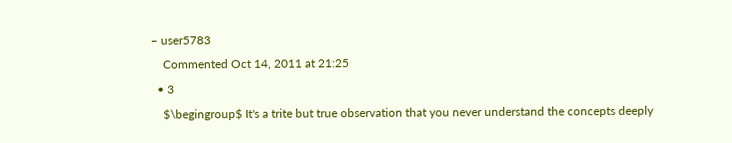– user5783
    Commented Oct 14, 2011 at 21:25
  • 3
    $\begingroup$ It's a trite but true observation that you never understand the concepts deeply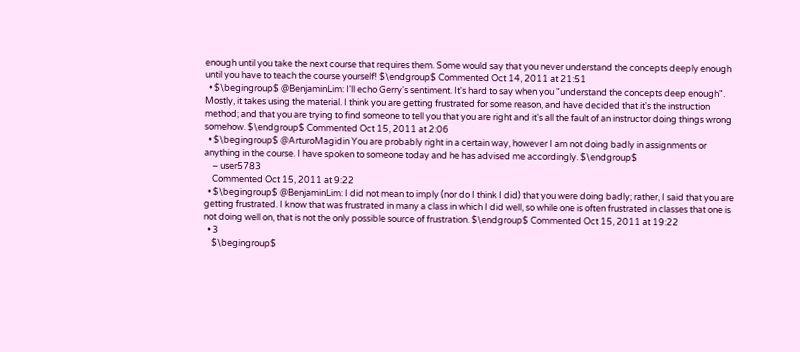enough until you take the next course that requires them. Some would say that you never understand the concepts deeply enough until you have to teach the course yourself! $\endgroup$ Commented Oct 14, 2011 at 21:51
  • $\begingroup$ @BenjaminLim: I'll echo Gerry's sentiment. It's hard to say when you "understand the concepts deep enough". Mostly, it takes using the material. I think you are getting frustrated for some reason, and have decided that it's the instruction method; and that you are trying to find someone to tell you that you are right and it's all the fault of an instructor doing things wrong somehow. $\endgroup$ Commented Oct 15, 2011 at 2:06
  • $\begingroup$ @ArturoMagidin You are probably right in a certain way, however I am not doing badly in assignments or anything in the course. I have spoken to someone today and he has advised me accordingly. $\endgroup$
    – user5783
    Commented Oct 15, 2011 at 9:22
  • $\begingroup$ @BenjaminLim: I did not mean to imply (nor do I think I did) that you were doing badly; rather, I said that you are getting frustrated. I know that was frustrated in many a class in which I did well, so while one is often frustrated in classes that one is not doing well on, that is not the only possible source of frustration. $\endgroup$ Commented Oct 15, 2011 at 19:22
  • 3
    $\begingroup$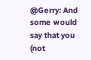@Gerry: And some would say that you (not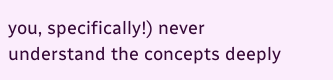you, specifically!) never understand the concepts deeply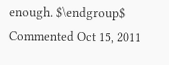enough. $\endgroup$ Commented Oct 15, 2011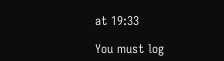at 19:33

You must log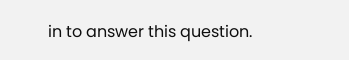in to answer this question.